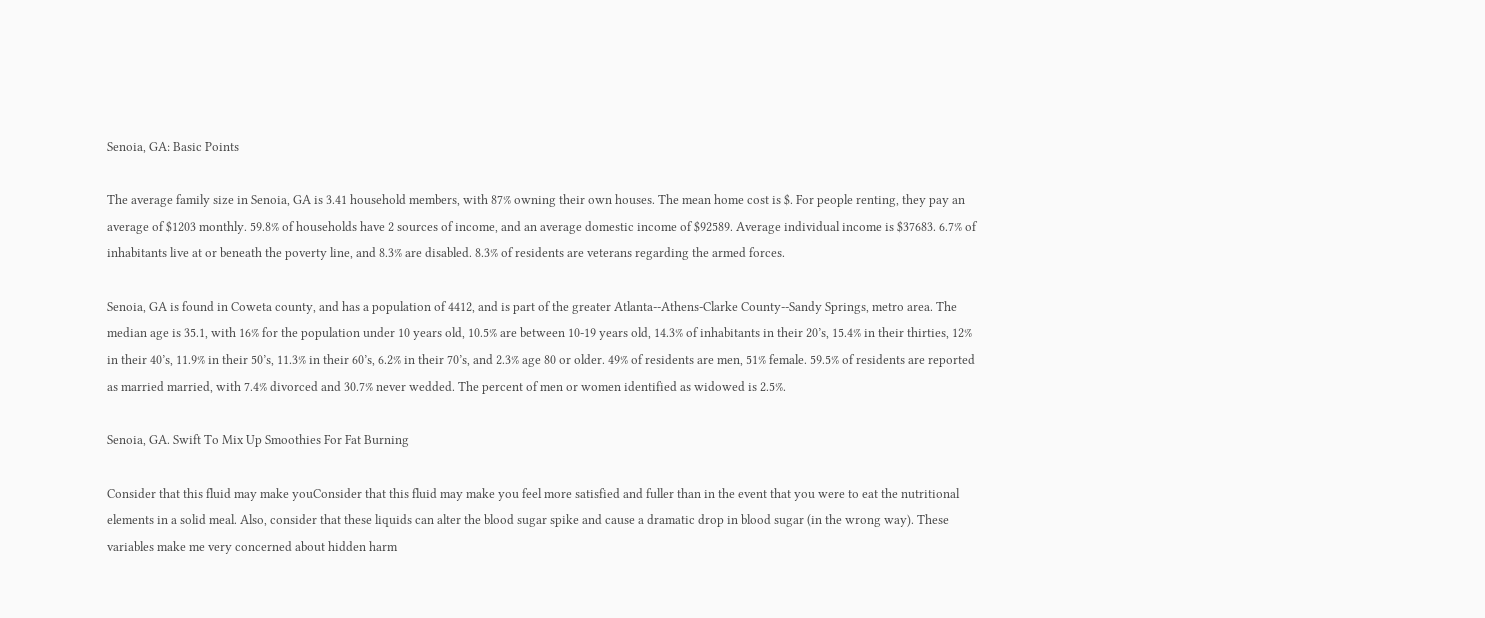Senoia, GA: Basic Points

The average family size in Senoia, GA is 3.41 household members, with 87% owning their own houses. The mean home cost is $. For people renting, they pay an average of $1203 monthly. 59.8% of households have 2 sources of income, and an average domestic income of $92589. Average individual income is $37683. 6.7% of inhabitants live at or beneath the poverty line, and 8.3% are disabled. 8.3% of residents are veterans regarding the armed forces.

Senoia, GA is found in Coweta county, and has a population of 4412, and is part of the greater Atlanta--Athens-Clarke County--Sandy Springs, metro area. The median age is 35.1, with 16% for the population under 10 years old, 10.5% are between 10-19 years old, 14.3% of inhabitants in their 20’s, 15.4% in their thirties, 12% in their 40’s, 11.9% in their 50’s, 11.3% in their 60’s, 6.2% in their 70’s, and 2.3% age 80 or older. 49% of residents are men, 51% female. 59.5% of residents are reported as married married, with 7.4% divorced and 30.7% never wedded. The percent of men or women identified as widowed is 2.5%.

Senoia, GA. Swift To Mix Up Smoothies For Fat Burning

Consider that this fluid may make youConsider that this fluid may make you feel more satisfied and fuller than in the event that you were to eat the nutritional elements in a solid meal. Also, consider that these liquids can alter the blood sugar spike and cause a dramatic drop in blood sugar (in the wrong way). These variables make me very concerned about hidden harm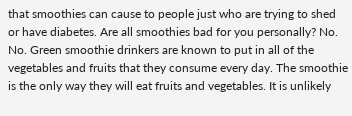that smoothies can cause to people just who are trying to shed or have diabetes. Are all smoothies bad for you personally? No. No. Green smoothie drinkers are known to put in all of the vegetables and fruits that they consume every day. The smoothie is the only way they will eat fruits and vegetables. It is unlikely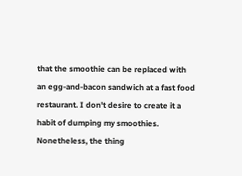that the smoothie can be replaced with an egg-and-bacon sandwich at a fast food restaurant. I don't desire to create it a habit of dumping my smoothies. Nonetheless, the thing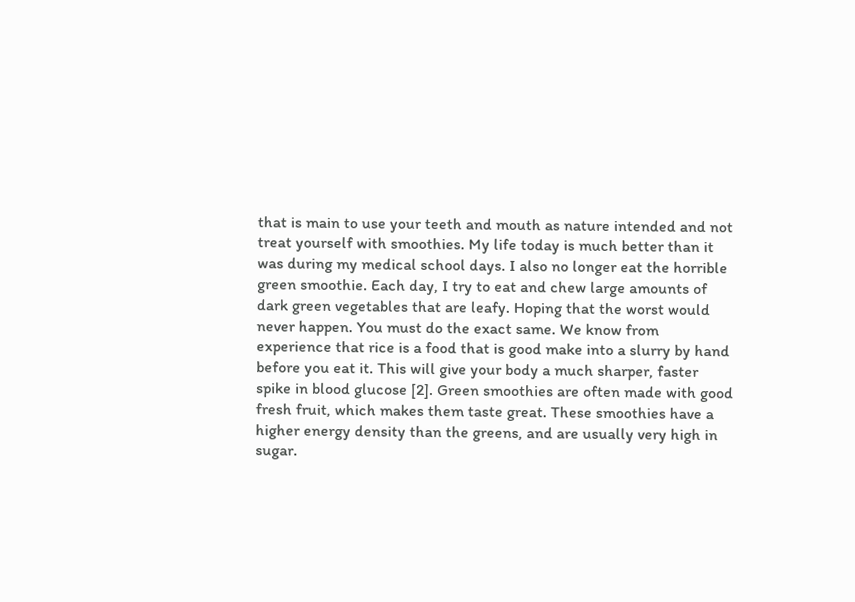that is main to use your teeth and mouth as nature intended and not treat yourself with smoothies. My life today is much better than it was during my medical school days. I also no longer eat the horrible green smoothie. Each day, I try to eat and chew large amounts of dark green vegetables that are leafy. Hoping that the worst would never happen. You must do the exact same. We know from experience that rice is a food that is good make into a slurry by hand before you eat it. This will give your body a much sharper, faster spike in blood glucose [2]. Green smoothies are often made with good fresh fruit, which makes them taste great. These smoothies have a higher energy density than the greens, and are usually very high in sugar.